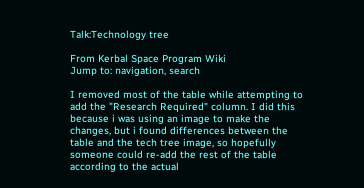Talk:Technology tree

From Kerbal Space Program Wiki
Jump to: navigation, search

I removed most of the table while attempting to add the "Research Required" column. I did this because i was using an image to make the changes, but i found differences between the table and the tech tree image, so hopefully someone could re-add the rest of the table according to the actual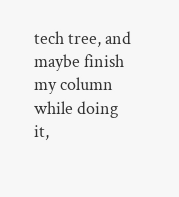tech tree, and maybe finish my column while doing it,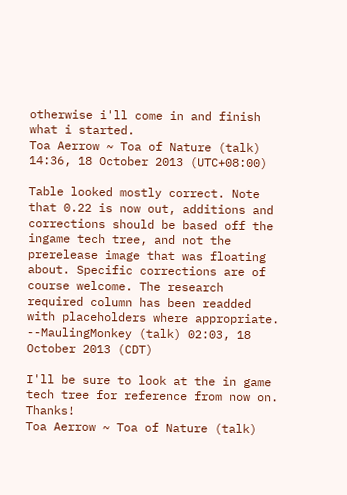otherwise i'll come in and finish what i started.
Toa Aerrow ~ Toa of Nature (talk) 14:36, 18 October 2013 (UTC+08:00)

Table looked mostly correct. Note that 0.22 is now out, additions and corrections should be based off the ingame tech tree, and not the prerelease image that was floating about. Specific corrections are of course welcome. The research required column has been readded with placeholders where appropriate. --MaulingMonkey (talk) 02:03, 18 October 2013 (CDT)

I'll be sure to look at the in game tech tree for reference from now on. Thanks!
Toa Aerrow ~ Toa of Nature (talk)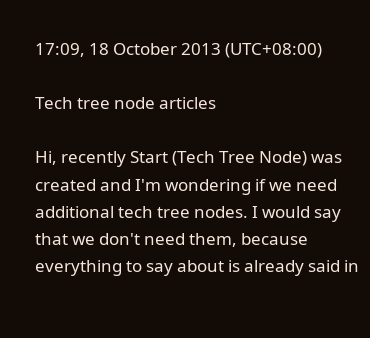17:09, 18 October 2013 (UTC+08:00)

Tech tree node articles

Hi, recently Start (Tech Tree Node) was created and I'm wondering if we need additional tech tree nodes. I would say that we don't need them, because everything to say about is already said in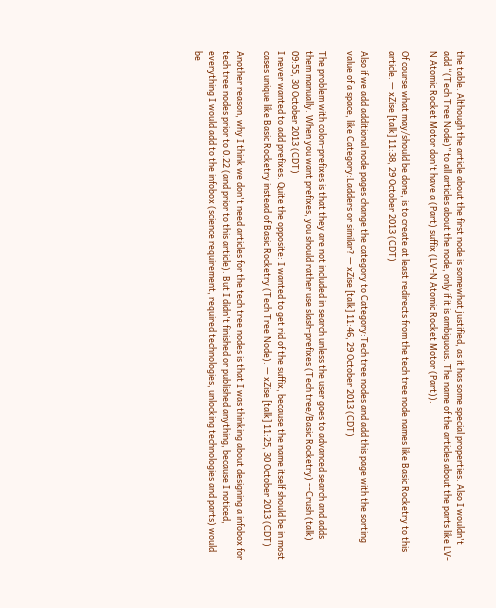the table. Although the article about the first node is somewhat justified, as it has some special properties. Also I wouldn't add “(Tech Tree Node)” to all articles about the node, only if it is ambiguous. The name of the articles about the parts like LV-N Atomic Rocket Motor don't have a (Part) suffix (LV-N Atomic Rocket Motor (Part)).

Of course what may/should be done, is to create at least redirects from the tech tree node names like Basic Rocketry to this article. — xZise [talk] 11:38, 29 October 2013 (CDT)

Also if we add additional node pages change the category to Category:Tech tree nodes and add this page with the sorting value of a space, like Category:Ladders or similar? — xZise [talk] 11:46, 29 October 2013 (CDT)

The problem with colon-prefixes is that they are not included in search unless the user goes to advanced search and adds them manually. When you want prefixes, you should rather use slash-prefixes (Tech tree/Basic Rocketry) --Crush (talk) 09:55, 30 October 2013 (CDT)
I never wanted to add prefixes. Quite the opposite: I wanted to get rid of the suffix, because the name itself should be in most cases unique like Basic Rocketry instead of Basic Rocketry (Tech Tree Node). — xZise [talk] 11:25, 30 October 2013 (CDT)

Another reason, why I think we don't need articles for the tech tree nodes is that I was thinking about designing a infobox for tech tree nodes prior to 0.22 (and prior to this article). But I didn't finished or published anything, because I noticed, everything I would add to the infobox (science requirement, required technologies, unlocking technologies and parts) would be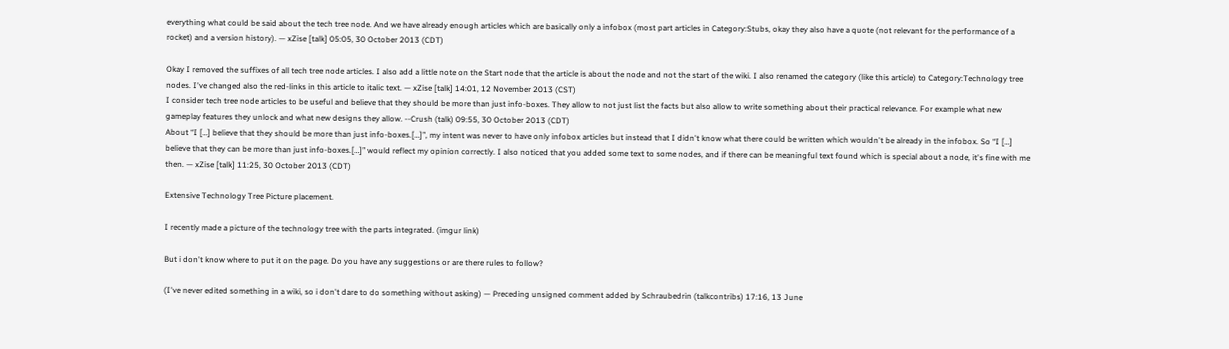everything what could be said about the tech tree node. And we have already enough articles which are basically only a infobox (most part articles in Category:Stubs, okay they also have a quote (not relevant for the performance of a rocket) and a version history). — xZise [talk] 05:05, 30 October 2013 (CDT)

Okay I removed the suffixes of all tech tree node articles. I also add a little note on the Start node that the article is about the node and not the start of the wiki. I also renamed the category (like this article) to Category:Technology tree nodes. I've changed also the red-links in this article to italic text. — xZise [talk] 14:01, 12 November 2013 (CST)
I consider tech tree node articles to be useful and believe that they should be more than just info-boxes. They allow to not just list the facts but also allow to write something about their practical relevance. For example what new gameplay features they unlock and what new designs they allow. --Crush (talk) 09:55, 30 October 2013 (CDT)
About “I […] believe that they should be more than just info-boxes.[…]”, my intent was never to have only infobox articles but instead that I didn't know what there could be written which wouldn't be already in the infobox. So “I […] believe that they can be more than just info-boxes.[…]” would reflect my opinion correctly. I also noticed that you added some text to some nodes, and if there can be meaningful text found which is special about a node, it's fine with me then. — xZise [talk] 11:25, 30 October 2013 (CDT)

Extensive Technology Tree Picture placement.

I recently made a picture of the technology tree with the parts integrated. (imgur link)

But i don't know where to put it on the page. Do you have any suggestions or are there rules to follow?

(I've never edited something in a wiki, so i don't dare to do something without asking) — Preceding unsigned comment added by Schraubedrin (talkcontribs) 17:16, 13 June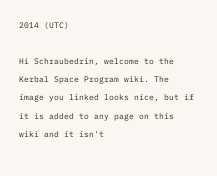2014 (UTC)

Hi Schraubedrin, welcome to the Kerbal Space Program wiki. The image you linked looks nice, but if it is added to any page on this wiki and it isn't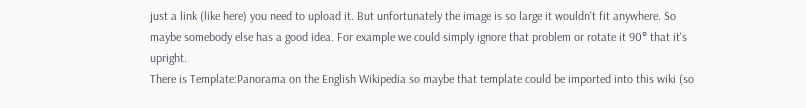just a link (like here) you need to upload it. But unfortunately the image is so large it wouldn't fit anywhere. So maybe somebody else has a good idea. For example we could simply ignore that problem or rotate it 90° that it's upright.
There is Template:Panorama on the English Wikipedia so maybe that template could be imported into this wiki (so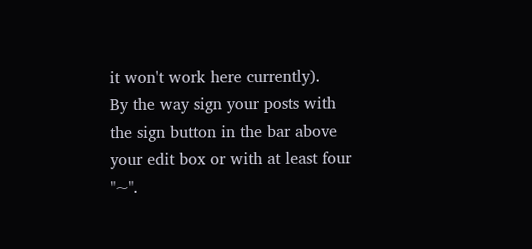it won't work here currently).
By the way sign your posts with the sign button in the bar above your edit box or with at least four "~".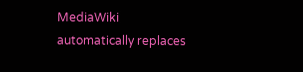MediaWiki automatically replaces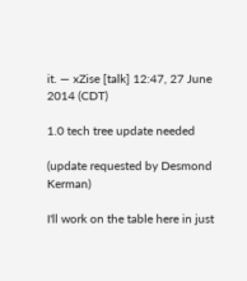it. — xZise [talk] 12:47, 27 June 2014 (CDT)

1.0 tech tree update needed

(update requested by Desmond Kerman)

I'll work on the table here in just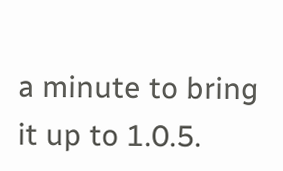a minute to bring it up to 1.0.5.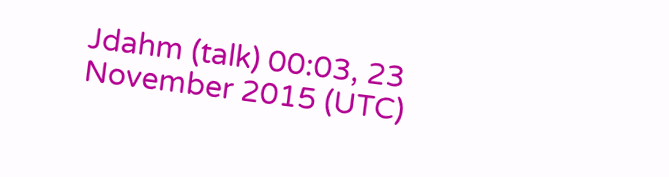Jdahm (talk) 00:03, 23 November 2015 (UTC)